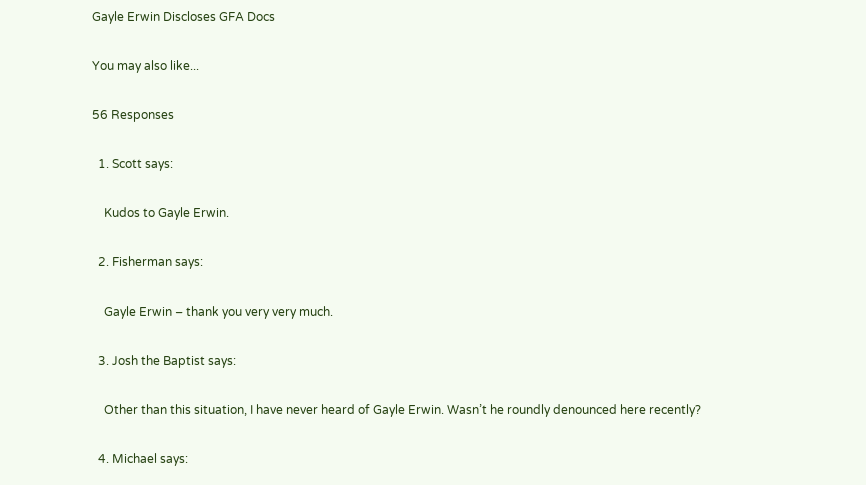Gayle Erwin Discloses GFA Docs

You may also like...

56 Responses

  1. Scott says:

    Kudos to Gayle Erwin.

  2. Fisherman says:

    Gayle Erwin – thank you very very much.

  3. Josh the Baptist says:

    Other than this situation, I have never heard of Gayle Erwin. Wasn’t he roundly denounced here recently?

  4. Michael says: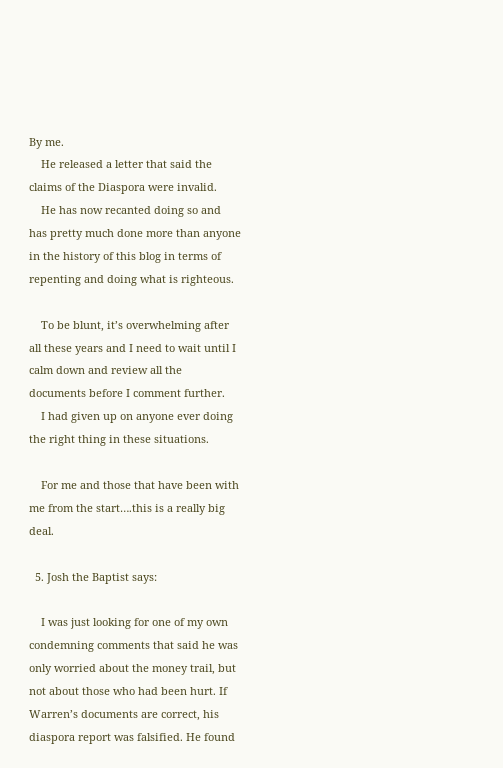By me.
    He released a letter that said the claims of the Diaspora were invalid.
    He has now recanted doing so and has pretty much done more than anyone in the history of this blog in terms of repenting and doing what is righteous.

    To be blunt, it’s overwhelming after all these years and I need to wait until I calm down and review all the documents before I comment further.
    I had given up on anyone ever doing the right thing in these situations.

    For me and those that have been with me from the start….this is a really big deal.

  5. Josh the Baptist says:

    I was just looking for one of my own condemning comments that said he was only worried about the money trail, but not about those who had been hurt. If Warren’s documents are correct, his diaspora report was falsified. He found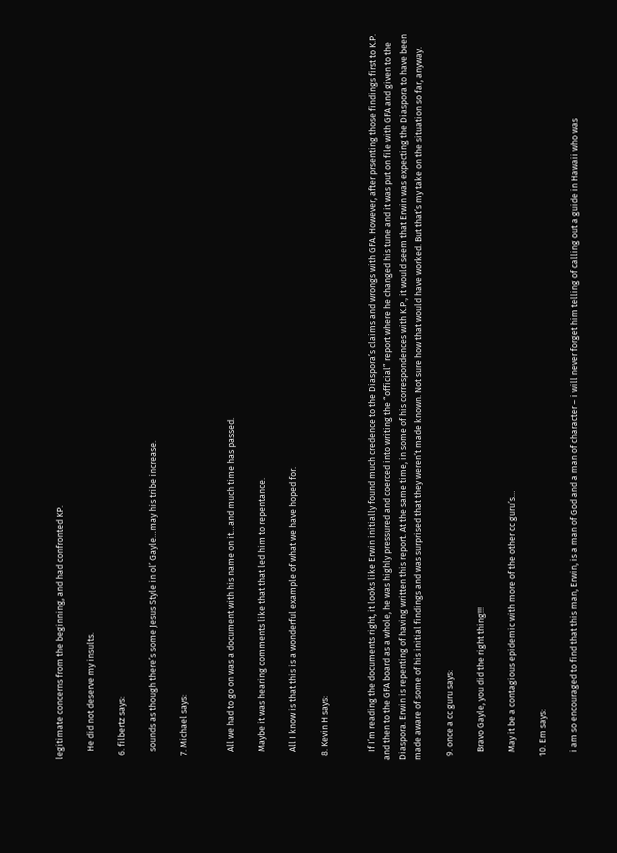legitimate concerns from the beginning, and had confronted KP.

    He did not deserve my insults.

  6. filbertz says:

    sounds as though there’s some Jesus Style in ol’ Gayle…may his tribe increase.

  7. Michael says:


    All we had to go on was a document with his name on it…and much time has passed.

    Maybe it was hearing comments like that that led him to repentance.

    All I know is that this is a wonderful example of what we have hoped for.

  8. Kevin H says:


    If I’m reading the documents right, it looks like Erwin initially found much credence to the Diaspora’s claims and wrongs with GFA. However, after prsenting those findings first to K.P. and then to the GFA board as a whole, he was highly pressured and coerced into writing the “official” report where he changed his tune and it was put on file with GFA and given to the Diaspora. Erwin is repenting of having written this report. At the same time, in some of his correspondences with K.P., it would seem that Erwin was expecting the Diaspora to have been made aware of some of his initial findings and was surprised that they weren’t made known. Not sure how that would have worked. But that’s my take on the situation so far, anyway.

  9. once a cc guru says:

    Bravo Gayle, you did the right thing!!!

    May it be a contagious epidemic with more of the other cc guru’s…

  10. Em says:

    i am so encouraged to find that this man, Erwin, is a man of God and a man of character – i will never forget him telling of calling out a guide in Hawaii who was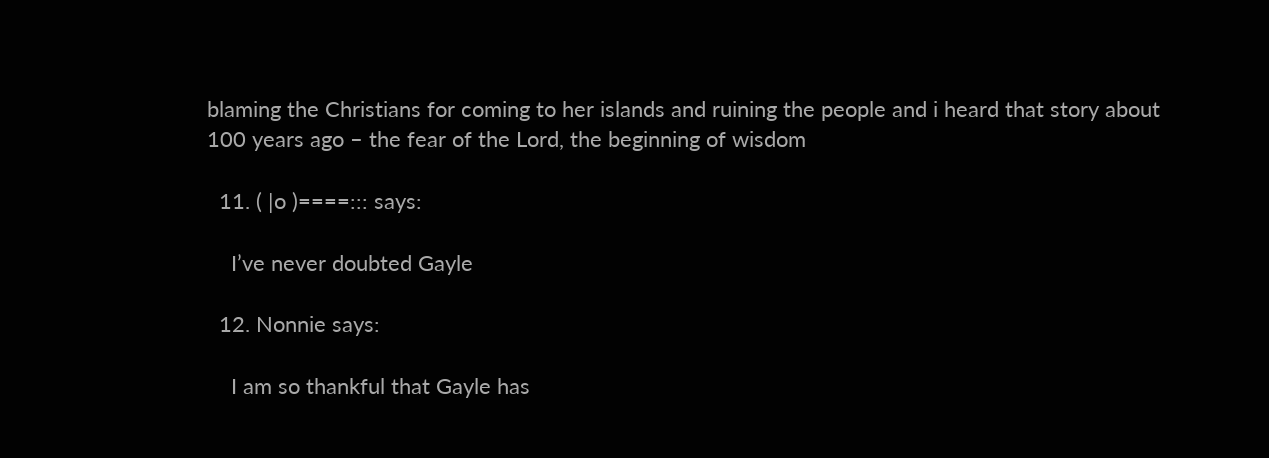blaming the Christians for coming to her islands and ruining the people and i heard that story about 100 years ago – the fear of the Lord, the beginning of wisdom

  11. ( |o )====::: says:

    I’ve never doubted Gayle

  12. Nonnie says:

    I am so thankful that Gayle has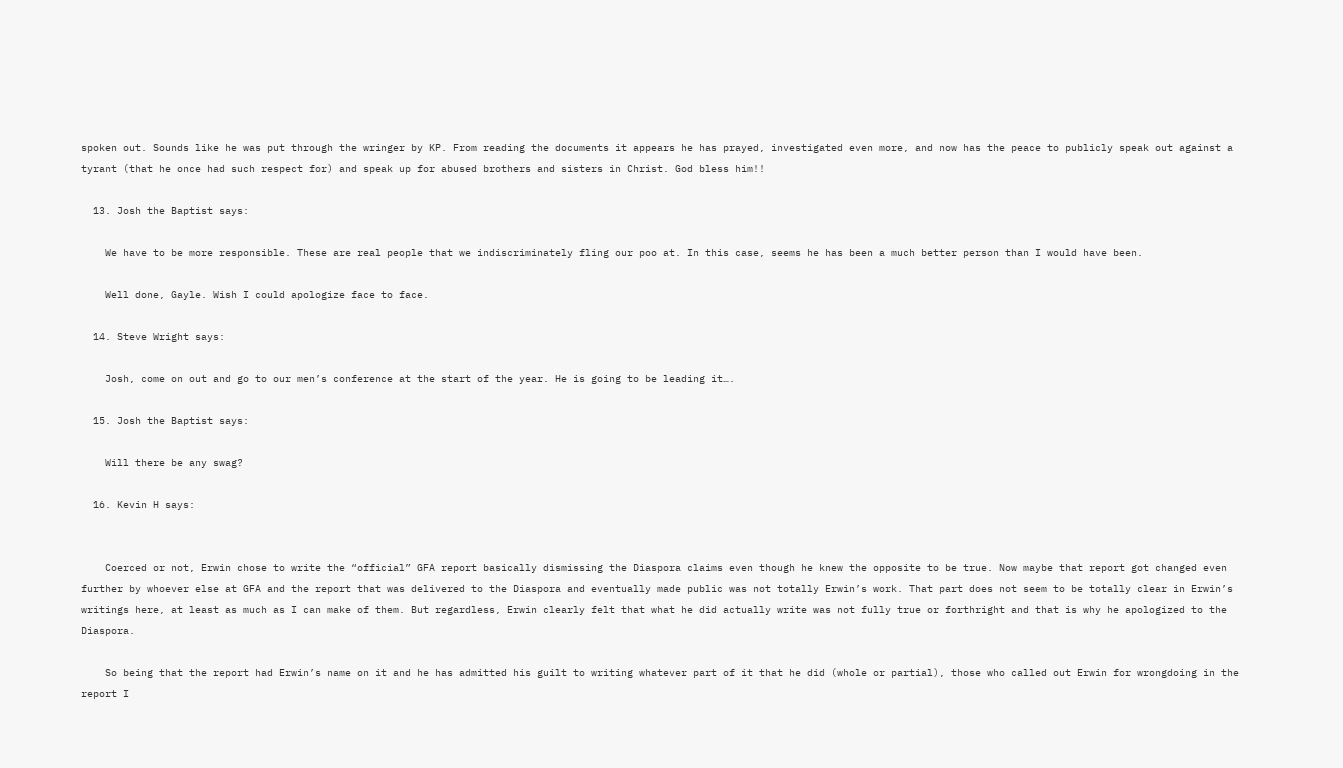spoken out. Sounds like he was put through the wringer by KP. From reading the documents it appears he has prayed, investigated even more, and now has the peace to publicly speak out against a tyrant (that he once had such respect for) and speak up for abused brothers and sisters in Christ. God bless him!!

  13. Josh the Baptist says:

    We have to be more responsible. These are real people that we indiscriminately fling our poo at. In this case, seems he has been a much better person than I would have been.

    Well done, Gayle. Wish I could apologize face to face.

  14. Steve Wright says:

    Josh, come on out and go to our men’s conference at the start of the year. He is going to be leading it….

  15. Josh the Baptist says:

    Will there be any swag?

  16. Kevin H says:


    Coerced or not, Erwin chose to write the “official” GFA report basically dismissing the Diaspora claims even though he knew the opposite to be true. Now maybe that report got changed even further by whoever else at GFA and the report that was delivered to the Diaspora and eventually made public was not totally Erwin’s work. That part does not seem to be totally clear in Erwin’s writings here, at least as much as I can make of them. But regardless, Erwin clearly felt that what he did actually write was not fully true or forthright and that is why he apologized to the Diaspora.

    So being that the report had Erwin’s name on it and he has admitted his guilt to writing whatever part of it that he did (whole or partial), those who called out Erwin for wrongdoing in the report I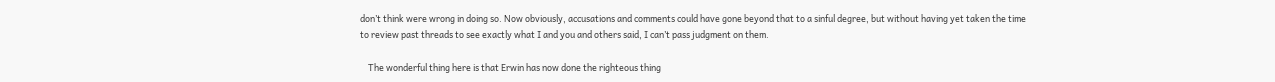don’t think were wrong in doing so. Now obviously, accusations and comments could have gone beyond that to a sinful degree, but without having yet taken the time to review past threads to see exactly what I and you and others said, I can’t pass judgment on them.

    The wonderful thing here is that Erwin has now done the righteous thing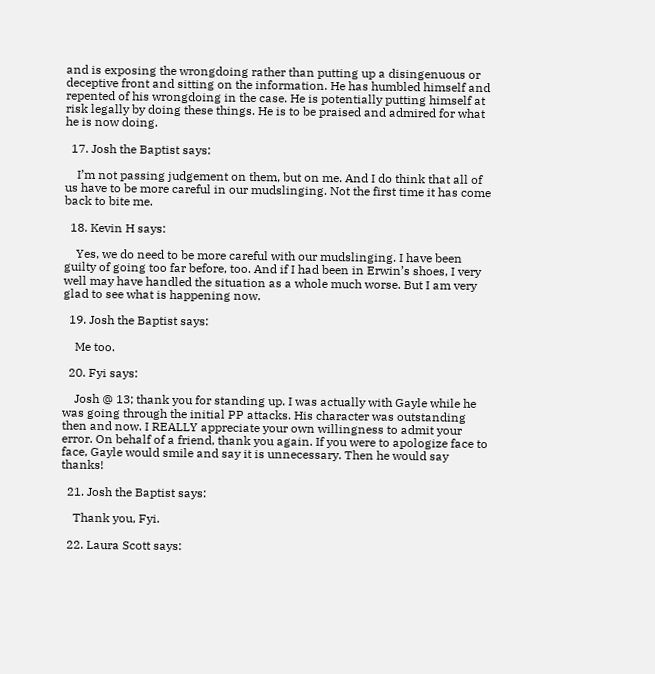and is exposing the wrongdoing rather than putting up a disingenuous or deceptive front and sitting on the information. He has humbled himself and repented of his wrongdoing in the case. He is potentially putting himself at risk legally by doing these things. He is to be praised and admired for what he is now doing.

  17. Josh the Baptist says:

    I’m not passing judgement on them, but on me. And I do think that all of us have to be more careful in our mudslinging. Not the first time it has come back to bite me.

  18. Kevin H says:

    Yes, we do need to be more careful with our mudslinging. I have been guilty of going too far before, too. And if I had been in Erwin’s shoes, I very well may have handled the situation as a whole much worse. But I am very glad to see what is happening now.

  19. Josh the Baptist says:

    Me too.

  20. Fyi says:

    Josh @ 13; thank you for standing up. I was actually with Gayle while he was going through the initial PP attacks. His character was outstanding then and now. I REALLY appreciate your own willingness to admit your error. On behalf of a friend, thank you again. If you were to apologize face to face, Gayle would smile and say it is unnecessary. Then he would say thanks!

  21. Josh the Baptist says:

    Thank you, Fyi.

  22. Laura Scott says: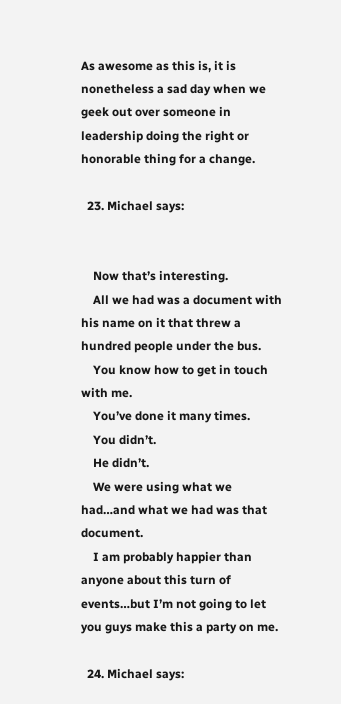As awesome as this is, it is nonetheless a sad day when we geek out over someone in leadership doing the right or honorable thing for a change.

  23. Michael says:


    Now that’s interesting.
    All we had was a document with his name on it that threw a hundred people under the bus.
    You know how to get in touch with me.
    You’ve done it many times.
    You didn’t.
    He didn’t.
    We were using what we had…and what we had was that document.
    I am probably happier than anyone about this turn of events…but I’m not going to let you guys make this a party on me.

  24. Michael says: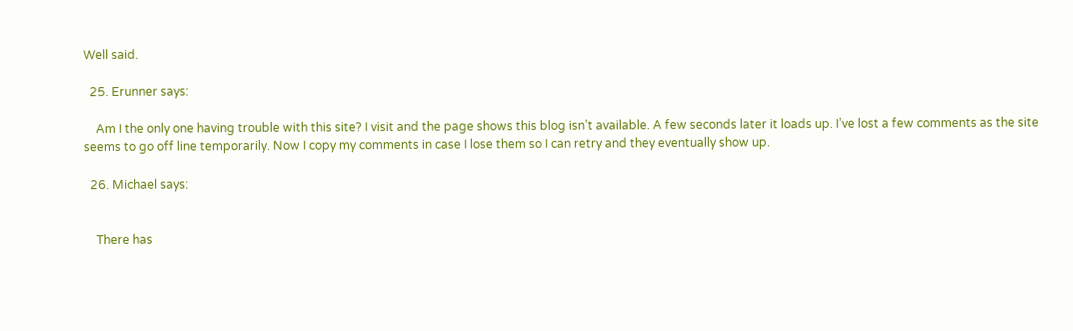Well said.

  25. Erunner says:

    Am I the only one having trouble with this site? I visit and the page shows this blog isn’t available. A few seconds later it loads up. I’ve lost a few comments as the site seems to go off line temporarily. Now I copy my comments in case I lose them so I can retry and they eventually show up.

  26. Michael says:


    There has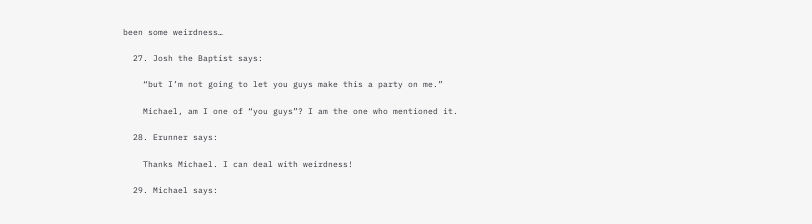been some weirdness…

  27. Josh the Baptist says:

    “but I’m not going to let you guys make this a party on me.”

    Michael, am I one of “you guys”? I am the one who mentioned it.

  28. Erunner says:

    Thanks Michael. I can deal with weirdness!

  29. Michael says: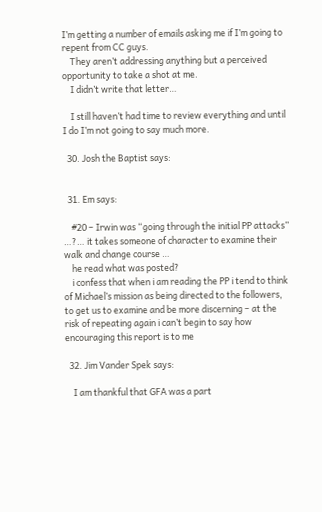I’m getting a number of emails asking me if I’m going to repent from CC guys.
    They aren’t addressing anything but a perceived opportunity to take a shot at me.
    I didn’t write that letter…

    I still haven’t had time to review everything and until I do I’m not going to say much more.

  30. Josh the Baptist says:


  31. Em says:

    #20 – Irwin was “going through the initial PP attacks” …?… it takes someone of character to examine their walk and change course …
    he read what was posted?
    i confess that when i am reading the PP i tend to think of Michael’s mission as being directed to the followers, to get us to examine and be more discerning – at the risk of repeating again i can’t begin to say how encouraging this report is to me

  32. Jim Vander Spek says:

    I am thankful that GFA was a part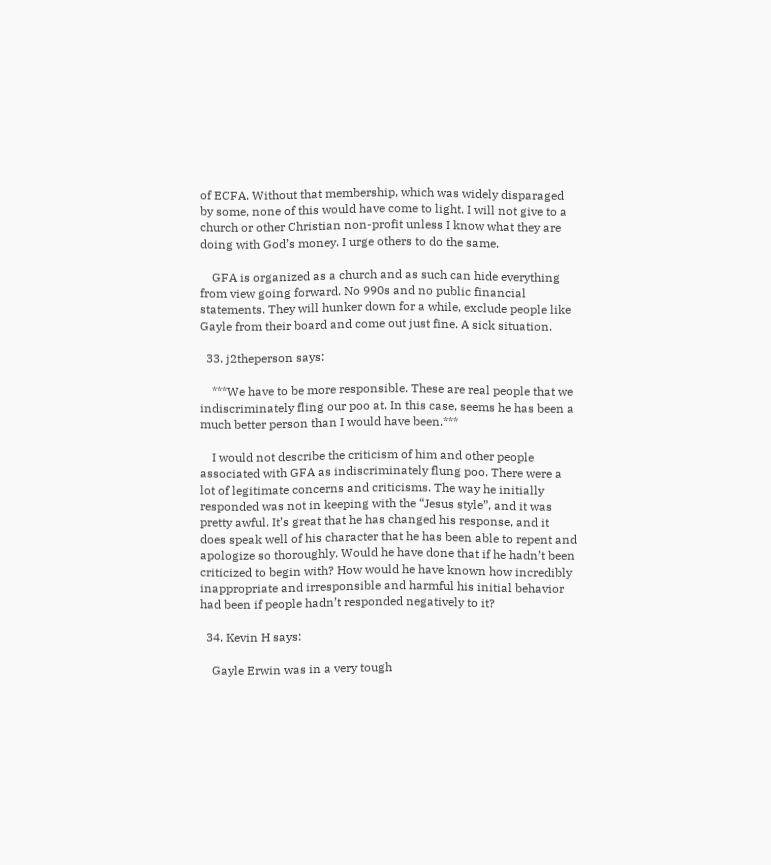of ECFA. Without that membership, which was widely disparaged by some, none of this would have come to light. I will not give to a church or other Christian non-profit unless I know what they are doing with God’s money. I urge others to do the same.

    GFA is organized as a church and as such can hide everything from view going forward. No 990s and no public financial statements. They will hunker down for a while, exclude people like Gayle from their board and come out just fine. A sick situation.

  33. j2theperson says:

    ***We have to be more responsible. These are real people that we indiscriminately fling our poo at. In this case, seems he has been a much better person than I would have been.***

    I would not describe the criticism of him and other people associated with GFA as indiscriminately flung poo. There were a lot of legitimate concerns and criticisms. The way he initially responded was not in keeping with the “Jesus style”, and it was pretty awful. It’s great that he has changed his response, and it does speak well of his character that he has been able to repent and apologize so thoroughly. Would he have done that if he hadn’t been criticized to begin with? How would he have known how incredibly inappropriate and irresponsible and harmful his initial behavior had been if people hadn’t responded negatively to it?

  34. Kevin H says:

    Gayle Erwin was in a very tough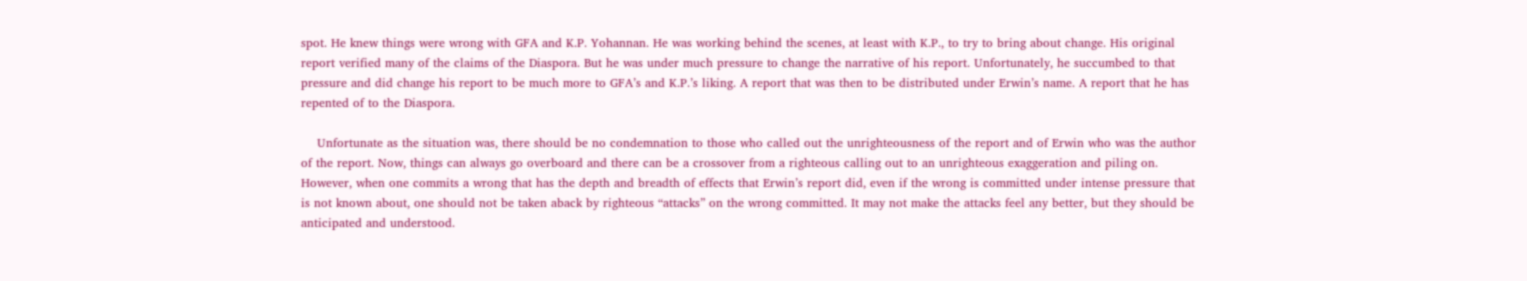spot. He knew things were wrong with GFA and K.P. Yohannan. He was working behind the scenes, at least with K.P., to try to bring about change. His original report verified many of the claims of the Diaspora. But he was under much pressure to change the narrative of his report. Unfortunately, he succumbed to that pressure and did change his report to be much more to GFA’s and K.P.’s liking. A report that was then to be distributed under Erwin’s name. A report that he has repented of to the Diaspora.

    Unfortunate as the situation was, there should be no condemnation to those who called out the unrighteousness of the report and of Erwin who was the author of the report. Now, things can always go overboard and there can be a crossover from a righteous calling out to an unrighteous exaggeration and piling on. However, when one commits a wrong that has the depth and breadth of effects that Erwin’s report did, even if the wrong is committed under intense pressure that is not known about, one should not be taken aback by righteous “attacks” on the wrong committed. It may not make the attacks feel any better, but they should be anticipated and understood.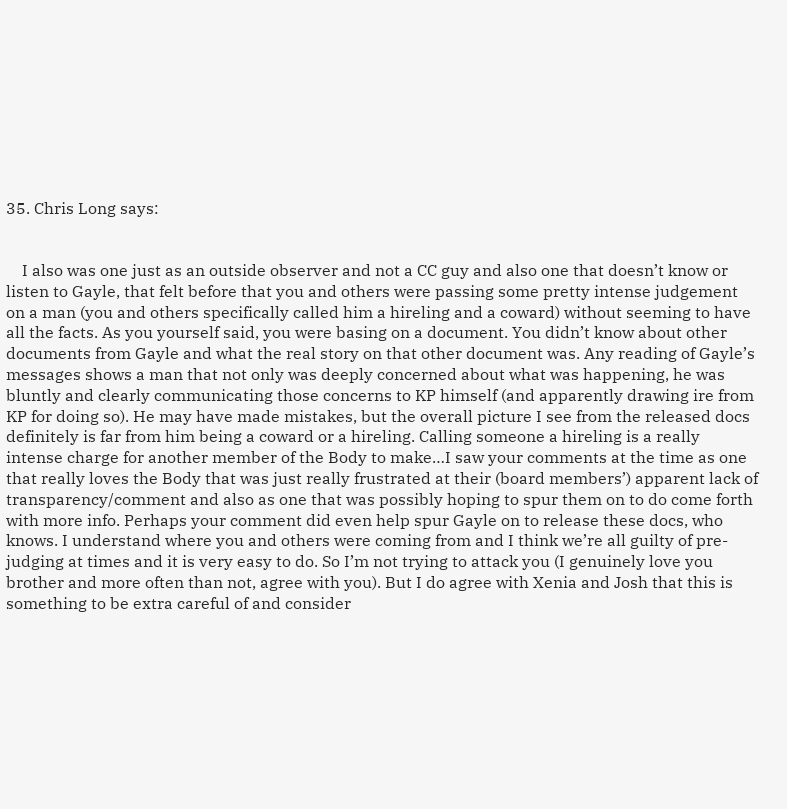35. Chris Long says:


    I also was one just as an outside observer and not a CC guy and also one that doesn’t know or listen to Gayle, that felt before that you and others were passing some pretty intense judgement on a man (you and others specifically called him a hireling and a coward) without seeming to have all the facts. As you yourself said, you were basing on a document. You didn’t know about other documents from Gayle and what the real story on that other document was. Any reading of Gayle’s messages shows a man that not only was deeply concerned about what was happening, he was bluntly and clearly communicating those concerns to KP himself (and apparently drawing ire from KP for doing so). He may have made mistakes, but the overall picture I see from the released docs definitely is far from him being a coward or a hireling. Calling someone a hireling is a really intense charge for another member of the Body to make…I saw your comments at the time as one that really loves the Body that was just really frustrated at their (board members’) apparent lack of transparency/comment and also as one that was possibly hoping to spur them on to do come forth with more info. Perhaps your comment did even help spur Gayle on to release these docs, who knows. I understand where you and others were coming from and I think we’re all guilty of pre-judging at times and it is very easy to do. So I’m not trying to attack you (I genuinely love you brother and more often than not, agree with you). But I do agree with Xenia and Josh that this is something to be extra careful of and consider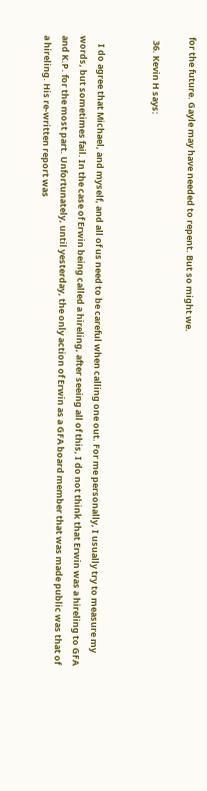for the future. Gayle may have needed to repent. But so might we.

  36. Kevin H says:


    I do agree that Michael, and myself, and all of us need to be careful when calling one out. For me personally, I usually try to measure my words, but sometimes fail. In the case of Erwin being called a hireling, after seeing all of this, I do not think that Erwin was a hireling to GFA and K.P. for the most part. Unfortunately, until yesterday, the only action of Erwin as a GFA board member that was made public was that of a hireling. His re-written report was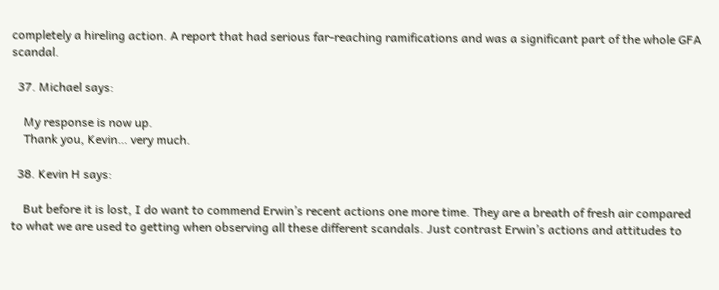completely a hireling action. A report that had serious far-reaching ramifications and was a significant part of the whole GFA scandal.

  37. Michael says:

    My response is now up.
    Thank you, Kevin… very much.

  38. Kevin H says:

    But before it is lost, I do want to commend Erwin’s recent actions one more time. They are a breath of fresh air compared to what we are used to getting when observing all these different scandals. Just contrast Erwin’s actions and attitudes to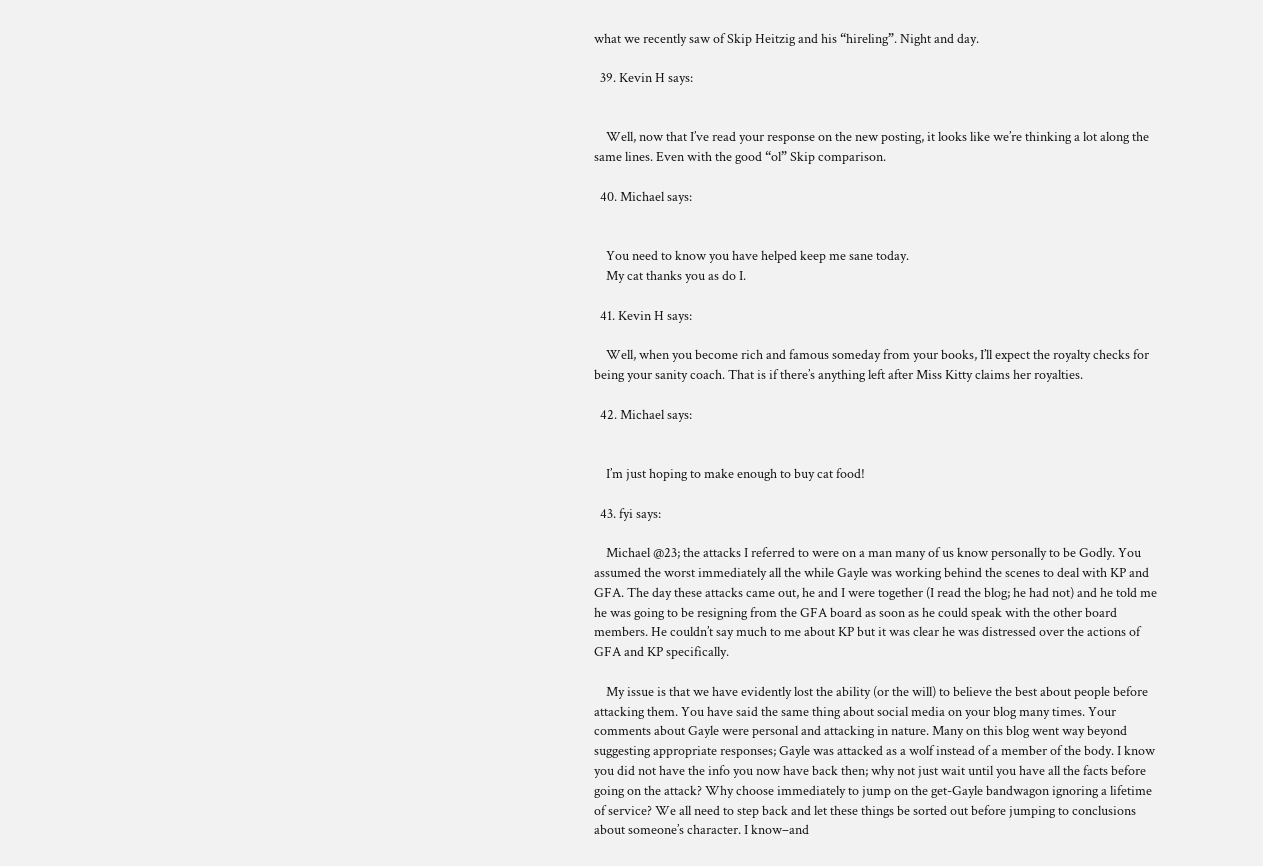what we recently saw of Skip Heitzig and his “hireling”. Night and day.

  39. Kevin H says:


    Well, now that I’ve read your response on the new posting, it looks like we’re thinking a lot along the same lines. Even with the good “ol” Skip comparison.

  40. Michael says:


    You need to know you have helped keep me sane today.
    My cat thanks you as do I.

  41. Kevin H says:

    Well, when you become rich and famous someday from your books, I’ll expect the royalty checks for being your sanity coach. That is if there’s anything left after Miss Kitty claims her royalties.

  42. Michael says:


    I’m just hoping to make enough to buy cat food!

  43. fyi says:

    Michael @23; the attacks I referred to were on a man many of us know personally to be Godly. You assumed the worst immediately all the while Gayle was working behind the scenes to deal with KP and GFA. The day these attacks came out, he and I were together (I read the blog; he had not) and he told me he was going to be resigning from the GFA board as soon as he could speak with the other board members. He couldn’t say much to me about KP but it was clear he was distressed over the actions of GFA and KP specifically.

    My issue is that we have evidently lost the ability (or the will) to believe the best about people before attacking them. You have said the same thing about social media on your blog many times. Your comments about Gayle were personal and attacking in nature. Many on this blog went way beyond suggesting appropriate responses; Gayle was attacked as a wolf instead of a member of the body. I know you did not have the info you now have back then; why not just wait until you have all the facts before going on the attack? Why choose immediately to jump on the get-Gayle bandwagon ignoring a lifetime of service? We all need to step back and let these things be sorted out before jumping to conclusions about someone’s character. I know–and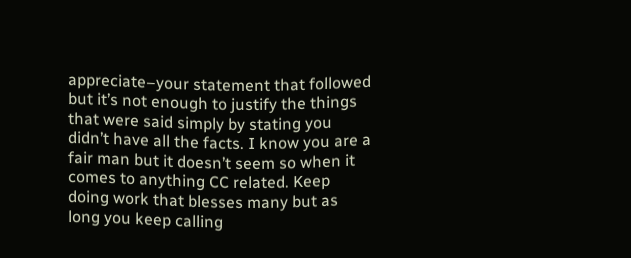appreciate–your statement that followed but it’s not enough to justify the things that were said simply by stating you didn’t have all the facts. I know you are a fair man but it doesn’t seem so when it comes to anything CC related. Keep doing work that blesses many but as long you keep calling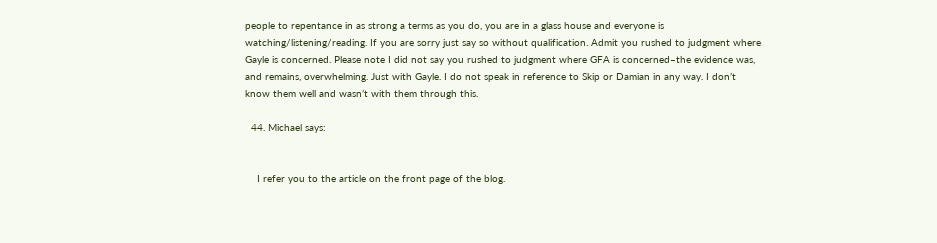people to repentance in as strong a terms as you do, you are in a glass house and everyone is watching/listening/reading. If you are sorry just say so without qualification. Admit you rushed to judgment where Gayle is concerned. Please note I did not say you rushed to judgment where GFA is concerned–the evidence was, and remains, overwhelming. Just with Gayle. I do not speak in reference to Skip or Damian in any way. I don’t know them well and wasn’t with them through this.

  44. Michael says:


    I refer you to the article on the front page of the blog.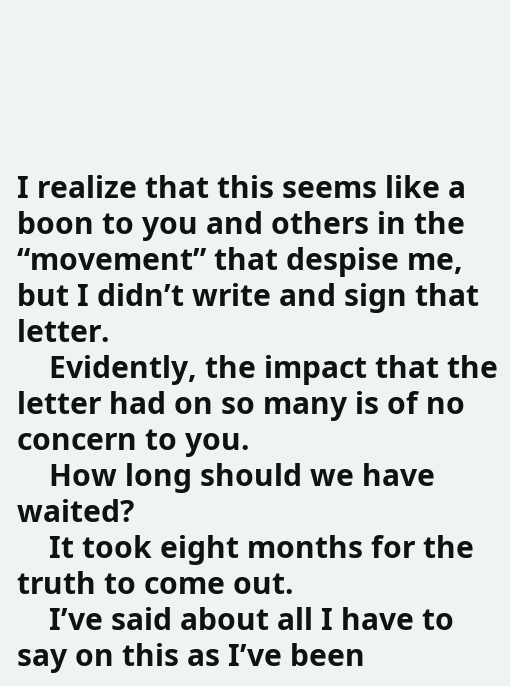I realize that this seems like a boon to you and others in the “movement” that despise me, but I didn’t write and sign that letter.
    Evidently, the impact that the letter had on so many is of no concern to you.
    How long should we have waited?
    It took eight months for the truth to come out.
    I’ve said about all I have to say on this as I’ve been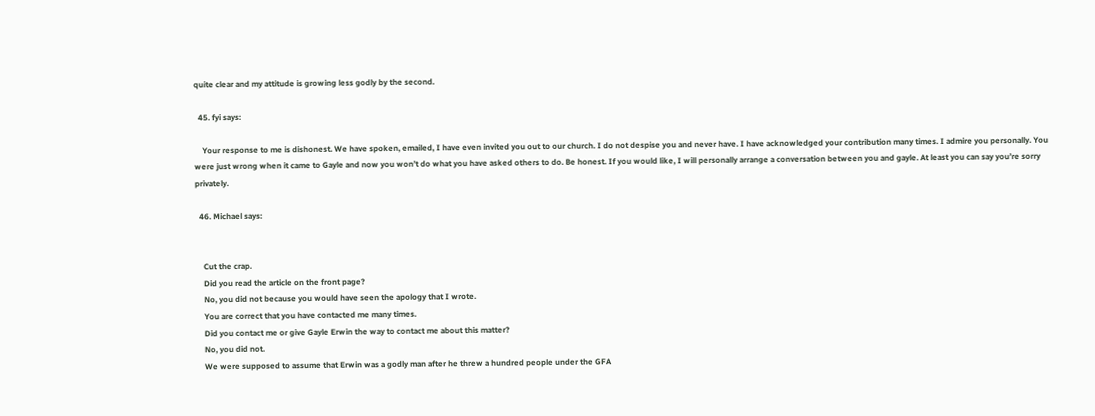quite clear and my attitude is growing less godly by the second.

  45. fyi says:

    Your response to me is dishonest. We have spoken, emailed, I have even invited you out to our church. I do not despise you and never have. I have acknowledged your contribution many times. I admire you personally. You were just wrong when it came to Gayle and now you won’t do what you have asked others to do. Be honest. If you would like, I will personally arrange a conversation between you and gayle. At least you can say you’re sorry privately.

  46. Michael says:


    Cut the crap.
    Did you read the article on the front page?
    No, you did not because you would have seen the apology that I wrote.
    You are correct that you have contacted me many times.
    Did you contact me or give Gayle Erwin the way to contact me about this matter?
    No, you did not.
    We were supposed to assume that Erwin was a godly man after he threw a hundred people under the GFA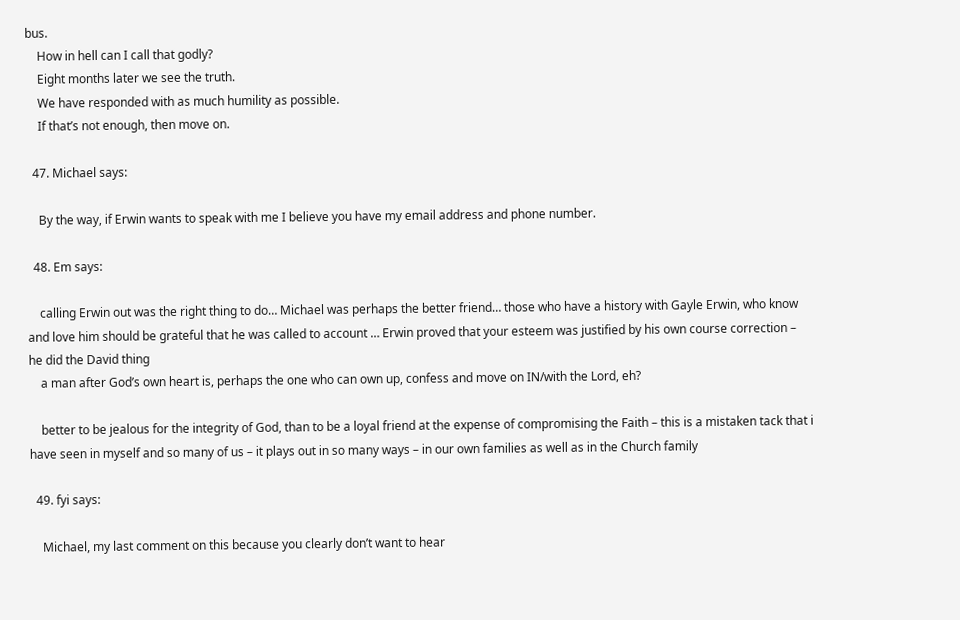bus.
    How in hell can I call that godly?
    Eight months later we see the truth.
    We have responded with as much humility as possible.
    If that’s not enough, then move on.

  47. Michael says:

    By the way, if Erwin wants to speak with me I believe you have my email address and phone number.

  48. Em says:

    calling Erwin out was the right thing to do… Michael was perhaps the better friend… those who have a history with Gayle Erwin, who know and love him should be grateful that he was called to account … Erwin proved that your esteem was justified by his own course correction – he did the David thing
    a man after God’s own heart is, perhaps the one who can own up, confess and move on IN/with the Lord, eh?

    better to be jealous for the integrity of God, than to be a loyal friend at the expense of compromising the Faith – this is a mistaken tack that i have seen in myself and so many of us – it plays out in so many ways – in our own families as well as in the Church family

  49. fyi says:

    Michael, my last comment on this because you clearly don’t want to hear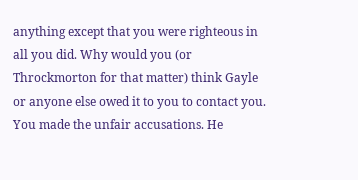anything except that you were righteous in all you did. Why would you (or Throckmorton for that matter) think Gayle or anyone else owed it to you to contact you. You made the unfair accusations. He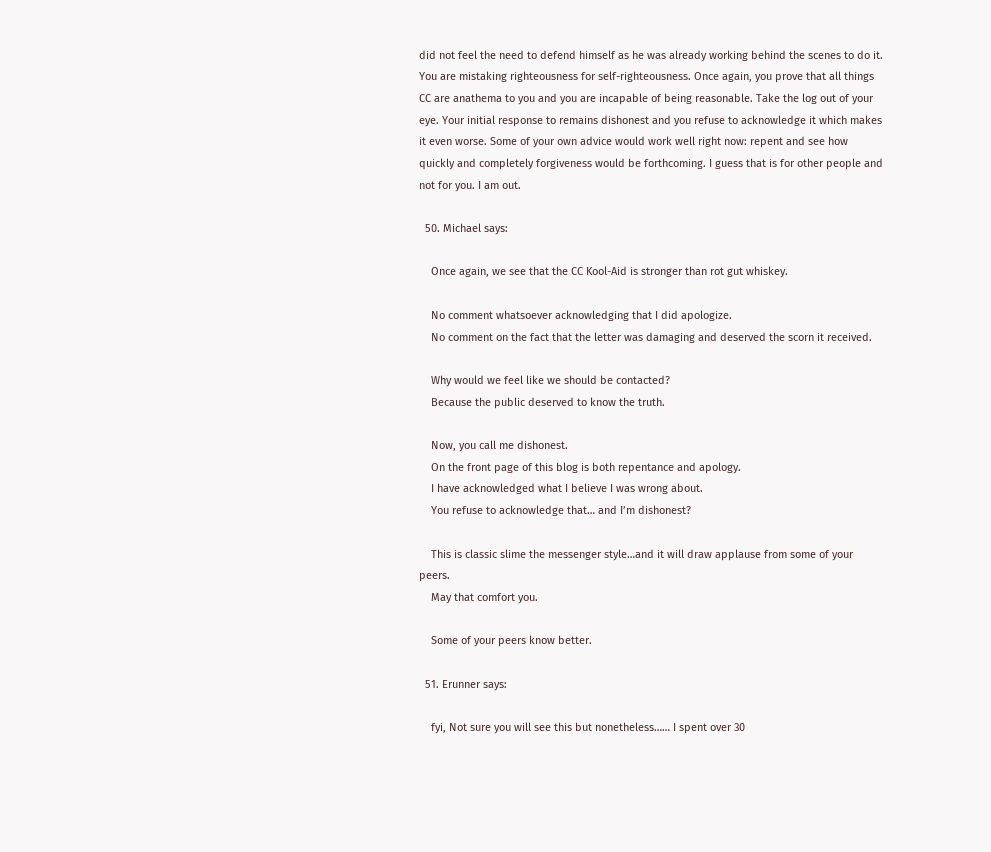did not feel the need to defend himself as he was already working behind the scenes to do it. You are mistaking righteousness for self-righteousness. Once again, you prove that all things CC are anathema to you and you are incapable of being reasonable. Take the log out of your eye. Your initial response to remains dishonest and you refuse to acknowledge it which makes it even worse. Some of your own advice would work well right now: repent and see how quickly and completely forgiveness would be forthcoming. I guess that is for other people and not for you. I am out.

  50. Michael says:

    Once again, we see that the CC Kool-Aid is stronger than rot gut whiskey.

    No comment whatsoever acknowledging that I did apologize.
    No comment on the fact that the letter was damaging and deserved the scorn it received.

    Why would we feel like we should be contacted?
    Because the public deserved to know the truth.

    Now, you call me dishonest.
    On the front page of this blog is both repentance and apology.
    I have acknowledged what I believe I was wrong about.
    You refuse to acknowledge that… and I’m dishonest?

    This is classic slime the messenger style…and it will draw applause from some of your peers.
    May that comfort you.

    Some of your peers know better.

  51. Erunner says:

    fyi, Not sure you will see this but nonetheless…… I spent over 30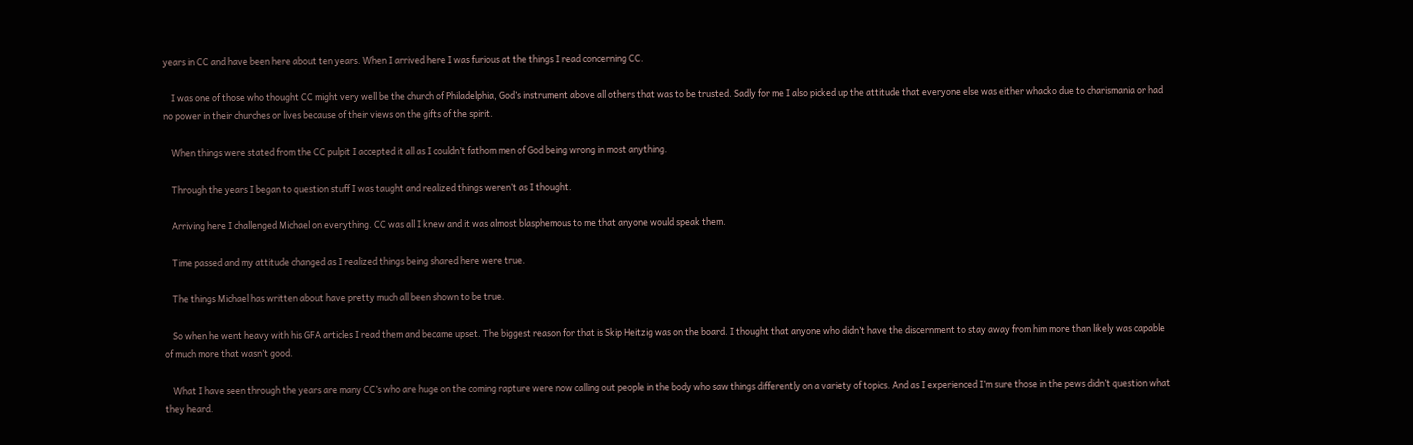years in CC and have been here about ten years. When I arrived here I was furious at the things I read concerning CC.

    I was one of those who thought CC might very well be the church of Philadelphia, God’s instrument above all others that was to be trusted. Sadly for me I also picked up the attitude that everyone else was either whacko due to charismania or had no power in their churches or lives because of their views on the gifts of the spirit.

    When things were stated from the CC pulpit I accepted it all as I couldn’t fathom men of God being wrong in most anything.

    Through the years I began to question stuff I was taught and realized things weren’t as I thought.

    Arriving here I challenged Michael on everything. CC was all I knew and it was almost blasphemous to me that anyone would speak them.

    Time passed and my attitude changed as I realized things being shared here were true.

    The things Michael has written about have pretty much all been shown to be true.

    So when he went heavy with his GFA articles I read them and became upset. The biggest reason for that is Skip Heitzig was on the board. I thought that anyone who didn’t have the discernment to stay away from him more than likely was capable of much more that wasn’t good.

    What I have seen through the years are many CC’s who are huge on the coming rapture were now calling out people in the body who saw things differently on a variety of topics. And as I experienced I’m sure those in the pews didn’t question what they heard.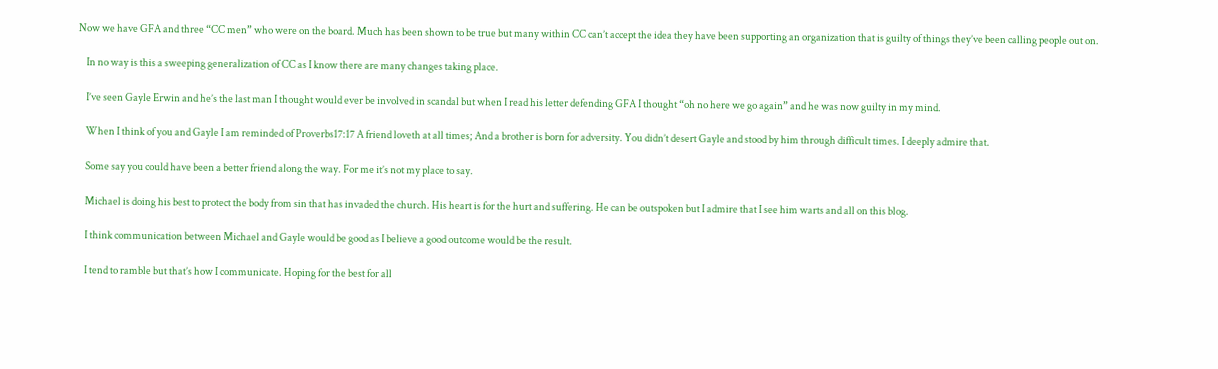Now we have GFA and three “CC men” who were on the board. Much has been shown to be true but many within CC can’t accept the idea they have been supporting an organization that is guilty of things they’ve been calling people out on.

    In no way is this a sweeping generalization of CC as I know there are many changes taking place.

    I’ve seen Gayle Erwin and he’s the last man I thought would ever be involved in scandal but when I read his letter defending GFA I thought “oh no here we go again” and he was now guilty in my mind.

    When I think of you and Gayle I am reminded of Proverbs17:17 A friend loveth at all times; And a brother is born for adversity. You didn’t desert Gayle and stood by him through difficult times. I deeply admire that.

    Some say you could have been a better friend along the way. For me it’s not my place to say.

    Michael is doing his best to protect the body from sin that has invaded the church. His heart is for the hurt and suffering. He can be outspoken but I admire that I see him warts and all on this blog.

    I think communication between Michael and Gayle would be good as I believe a good outcome would be the result.

    I tend to ramble but that’s how I communicate. Hoping for the best for all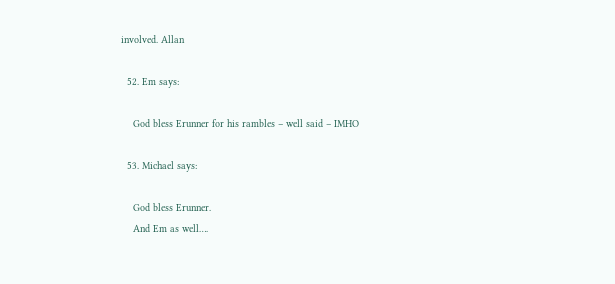involved. Allan

  52. Em says:

    God bless Erunner for his rambles – well said – IMHO

  53. Michael says:

    God bless Erunner.
    And Em as well….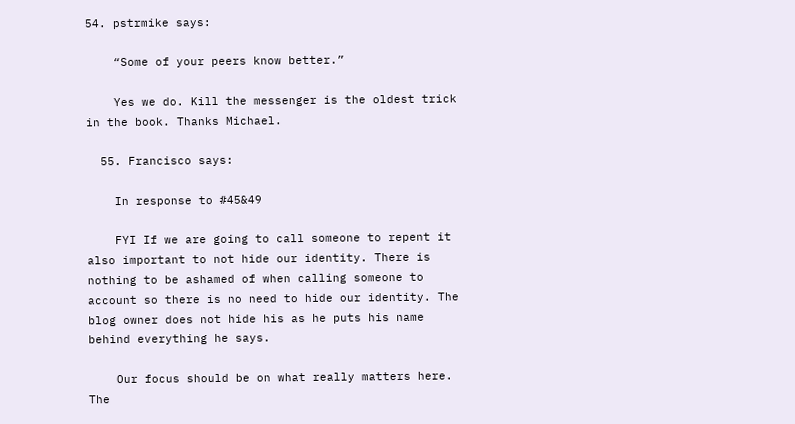54. pstrmike says:

    “Some of your peers know better.”

    Yes we do. Kill the messenger is the oldest trick in the book. Thanks Michael.

  55. Francisco says:

    In response to #45&49

    FYI If we are going to call someone to repent it also important to not hide our identity. There is nothing to be ashamed of when calling someone to account so there is no need to hide our identity. The blog owner does not hide his as he puts his name behind everything he says.

    Our focus should be on what really matters here. The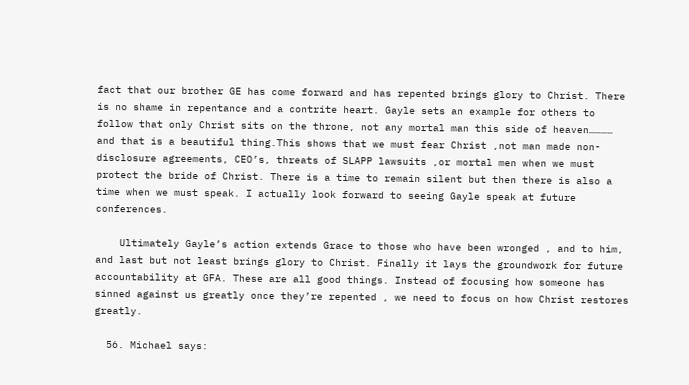fact that our brother GE has come forward and has repented brings glory to Christ. There is no shame in repentance and a contrite heart. Gayle sets an example for others to follow that only Christ sits on the throne, not any mortal man this side of heaven………… and that is a beautiful thing.This shows that we must fear Christ ,not man made non-disclosure agreements, CEO’s, threats of SLAPP lawsuits ,or mortal men when we must protect the bride of Christ. There is a time to remain silent but then there is also a time when we must speak. I actually look forward to seeing Gayle speak at future conferences.

    Ultimately Gayle’s action extends Grace to those who have been wronged , and to him, and last but not least brings glory to Christ. Finally it lays the groundwork for future accountability at GFA. These are all good things. Instead of focusing how someone has sinned against us greatly once they’re repented , we need to focus on how Christ restores greatly.

  56. Michael says: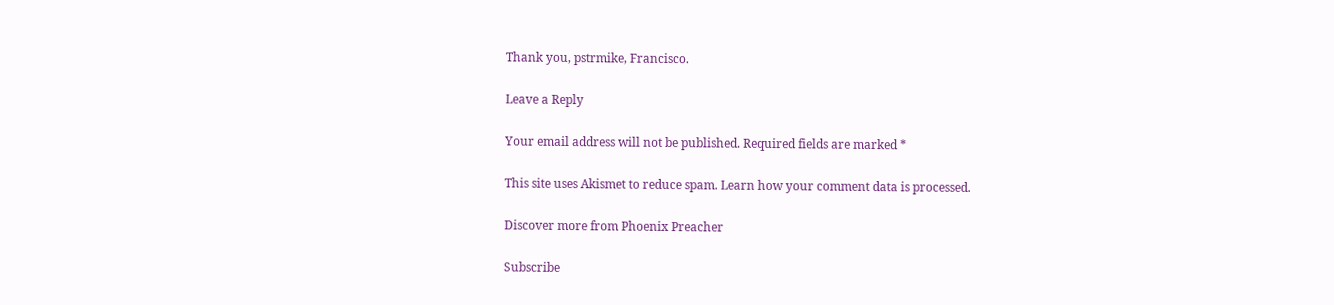Thank you, pstrmike, Francisco.

Leave a Reply

Your email address will not be published. Required fields are marked *

This site uses Akismet to reduce spam. Learn how your comment data is processed.

Discover more from Phoenix Preacher

Subscribe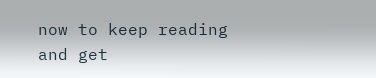now to keep reading and get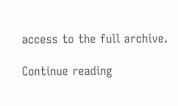access to the full archive.

Continue reading